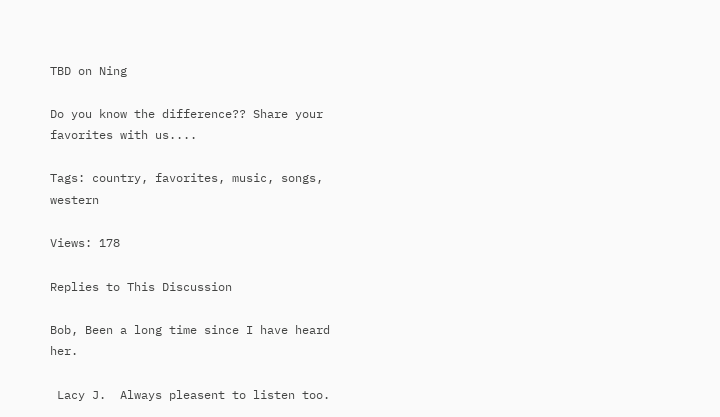TBD on Ning

Do you know the difference?? Share your favorites with us....

Tags: country, favorites, music, songs, western

Views: 178

Replies to This Discussion

Bob, Been a long time since I have heard her.

 Lacy J.  Always pleasent to listen too.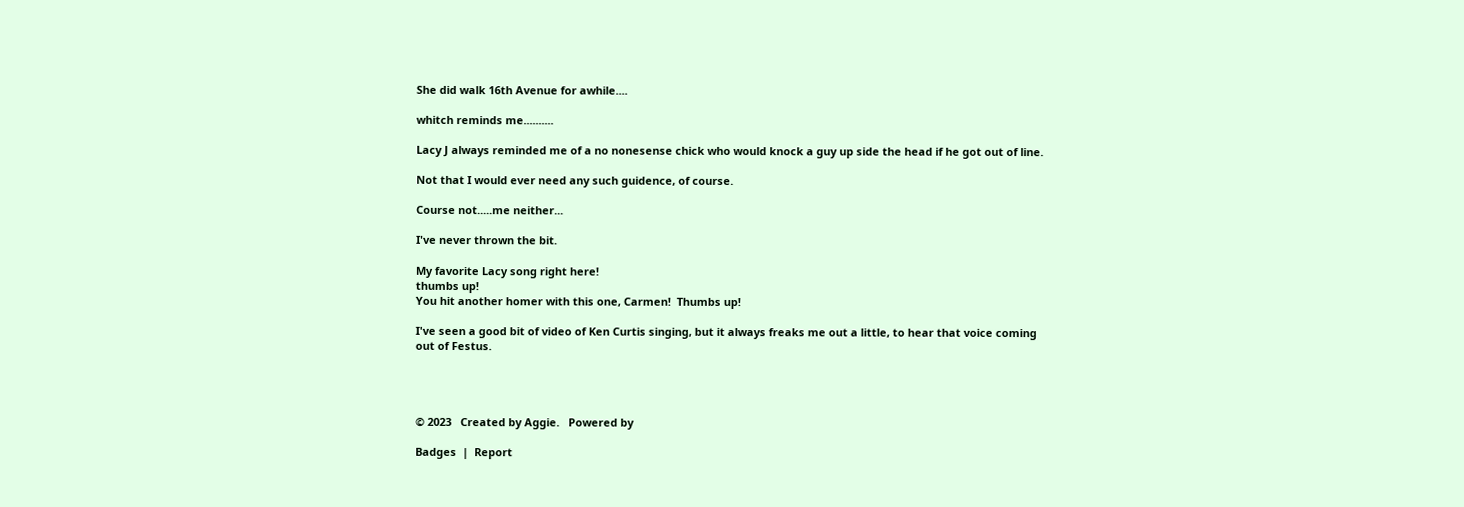She did walk 16th Avenue for awhile....

whitch reminds me..........

Lacy J always reminded me of a no nonesense chick who would knock a guy up side the head if he got out of line.

Not that I would ever need any such guidence, of course.

Course not.....me neither...

I've never thrown the bit.

My favorite Lacy song right here!
thumbs up!
You hit another homer with this one, Carmen!  Thumbs up!

I've seen a good bit of video of Ken Curtis singing, but it always freaks me out a little, to hear that voice coming out of Festus.




© 2023   Created by Aggie.   Powered by

Badges  |  Report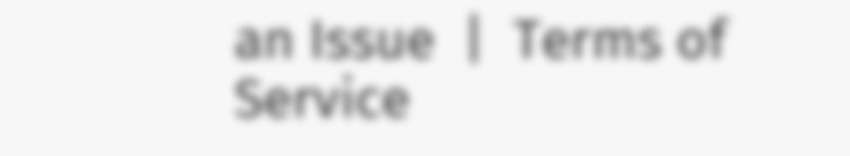an Issue  |  Terms of Service